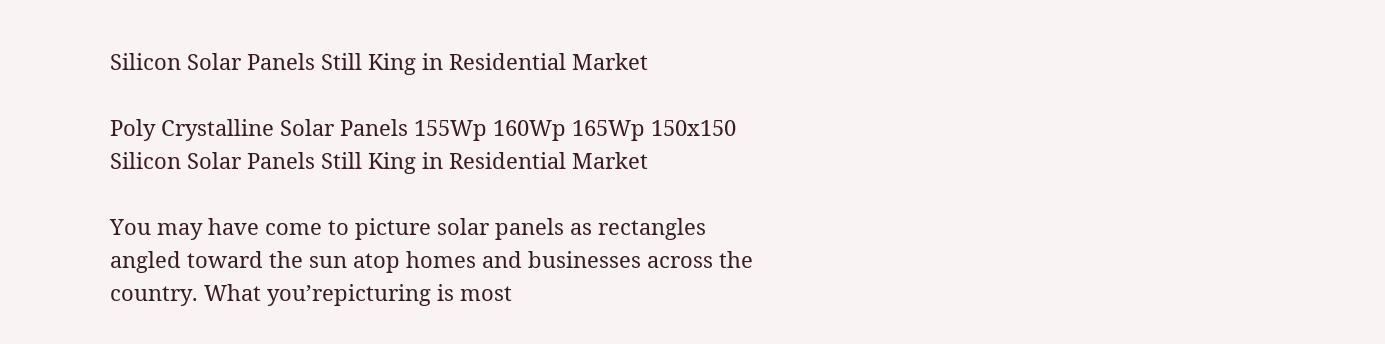Silicon Solar Panels Still King in Residential Market

Poly Crystalline Solar Panels 155Wp 160Wp 165Wp 150x150 Silicon Solar Panels Still King in Residential Market

You may have come to picture solar panels as rectangles angled toward the sun atop homes and businesses across the country. What you’repicturing is most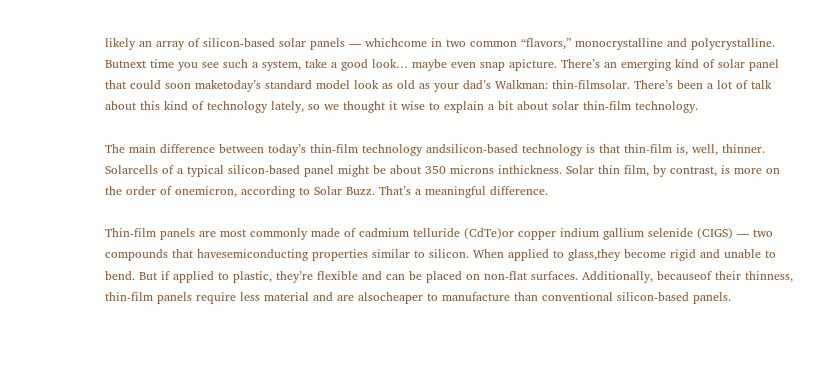likely an array of silicon-based solar panels — whichcome in two common “flavors,” monocrystalline and polycrystalline. Butnext time you see such a system, take a good look… maybe even snap apicture. There’s an emerging kind of solar panel that could soon maketoday’s standard model look as old as your dad’s Walkman: thin-filmsolar. There’s been a lot of talk about this kind of technology lately, so we thought it wise to explain a bit about solar thin-film technology.

The main difference between today’s thin-film technology andsilicon-based technology is that thin-film is, well, thinner. Solarcells of a typical silicon-based panel might be about 350 microns inthickness. Solar thin film, by contrast, is more on the order of onemicron, according to Solar Buzz. That’s a meaningful difference.

Thin-film panels are most commonly made of cadmium telluride (CdTe)or copper indium gallium selenide (CIGS) — two compounds that havesemiconducting properties similar to silicon. When applied to glass,they become rigid and unable to bend. But if applied to plastic, they’re flexible and can be placed on non-flat surfaces. Additionally, becauseof their thinness, thin-film panels require less material and are alsocheaper to manufacture than conventional silicon-based panels.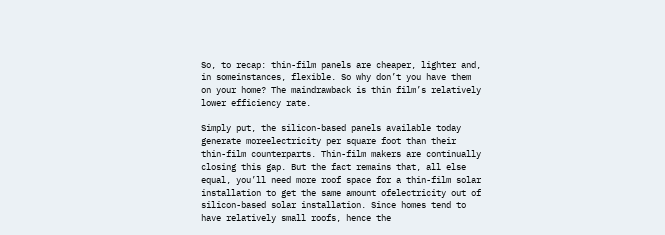So, to recap: thin-film panels are cheaper, lighter and, in someinstances, flexible. So why don’t you have them on your home? The maindrawback is thin film’s relatively lower efficiency rate.

Simply put, the silicon-based panels available today generate moreelectricity per square foot than their thin-film counterparts. Thin-film makers are continually closing this gap. But the fact remains that, all else equal, you’ll need more roof space for a thin-film solar installation to get the same amount ofelectricity out of silicon-based solar installation. Since homes tend to have relatively small roofs, hence the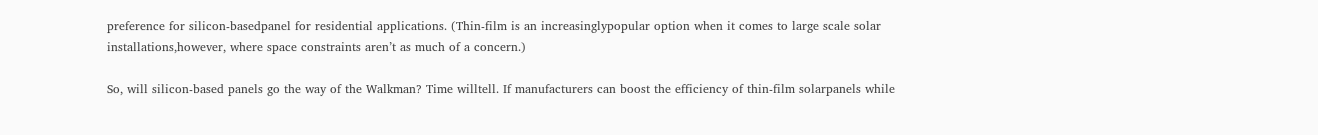preference for silicon-basedpanel for residential applications. (Thin-film is an increasinglypopular option when it comes to large scale solar installations,however, where space constraints aren’t as much of a concern.)

So, will silicon-based panels go the way of the Walkman? Time willtell. If manufacturers can boost the efficiency of thin-film solarpanels while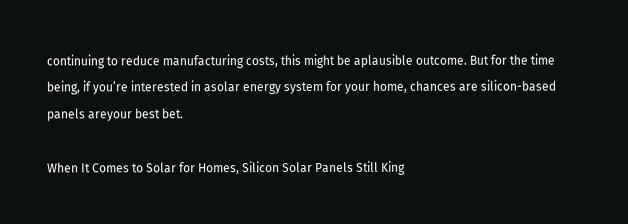continuing to reduce manufacturing costs, this might be aplausible outcome. But for the time being, if you’re interested in asolar energy system for your home, chances are silicon-based panels areyour best bet.

When It Comes to Solar for Homes, Silicon Solar Panels Still King